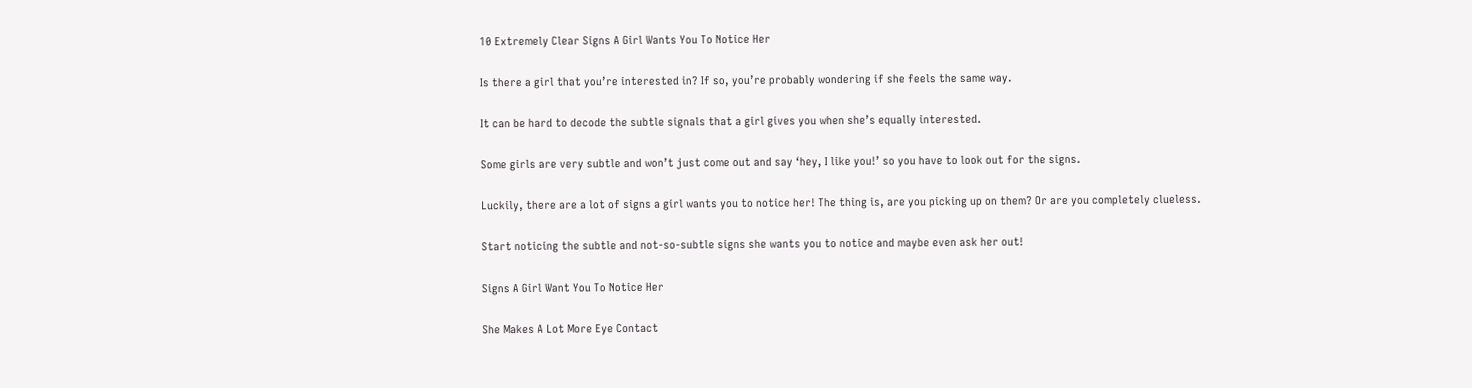10 Extremely Clear Signs A Girl Wants You To Notice Her

Is there a girl that you’re interested in? If so, you’re probably wondering if she feels the same way.

It can be hard to decode the subtle signals that a girl gives you when she’s equally interested.

Some girls are very subtle and won’t just come out and say ‘hey, I like you!’ so you have to look out for the signs.

Luckily, there are a lot of signs a girl wants you to notice her! The thing is, are you picking up on them? Or are you completely clueless.

Start noticing the subtle and not-so-subtle signs she wants you to notice and maybe even ask her out!

Signs A Girl Want You To Notice Her

She Makes A Lot More Eye Contact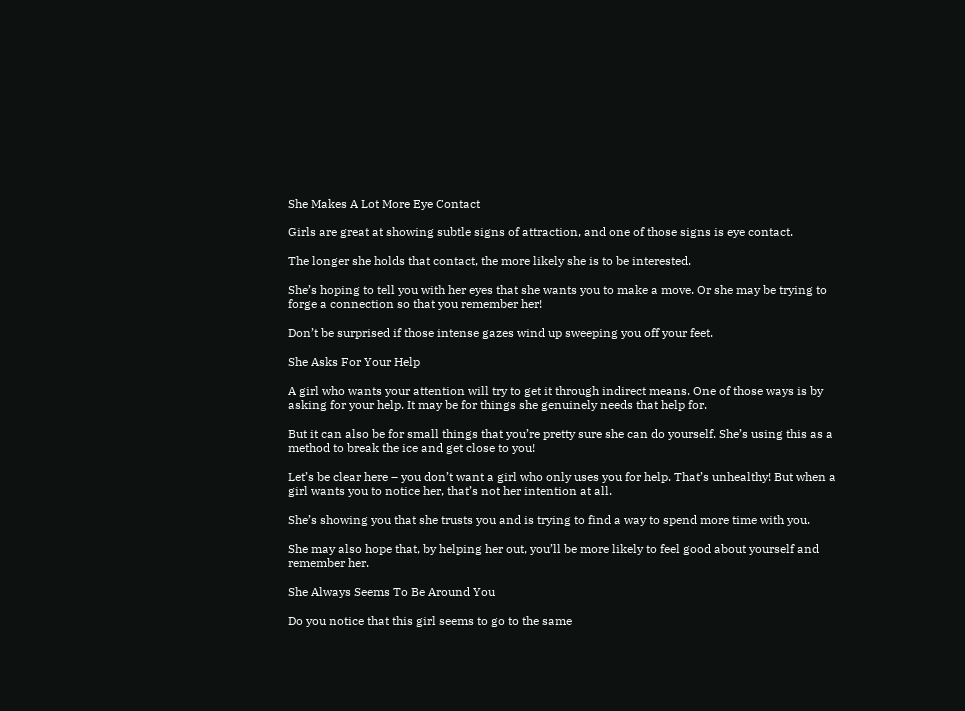She Makes A Lot More Eye Contact

Girls are great at showing subtle signs of attraction, and one of those signs is eye contact.

The longer she holds that contact, the more likely she is to be interested.

She’s hoping to tell you with her eyes that she wants you to make a move. Or she may be trying to forge a connection so that you remember her!

Don’t be surprised if those intense gazes wind up sweeping you off your feet.

She Asks For Your Help

A girl who wants your attention will try to get it through indirect means. One of those ways is by asking for your help. It may be for things she genuinely needs that help for.

But it can also be for small things that you’re pretty sure she can do yourself. She’s using this as a method to break the ice and get close to you!

Let’s be clear here – you don’t want a girl who only uses you for help. That’s unhealthy! But when a girl wants you to notice her, that’s not her intention at all.

She’s showing you that she trusts you and is trying to find a way to spend more time with you.

She may also hope that, by helping her out, you’ll be more likely to feel good about yourself and remember her.

She Always Seems To Be Around You

Do you notice that this girl seems to go to the same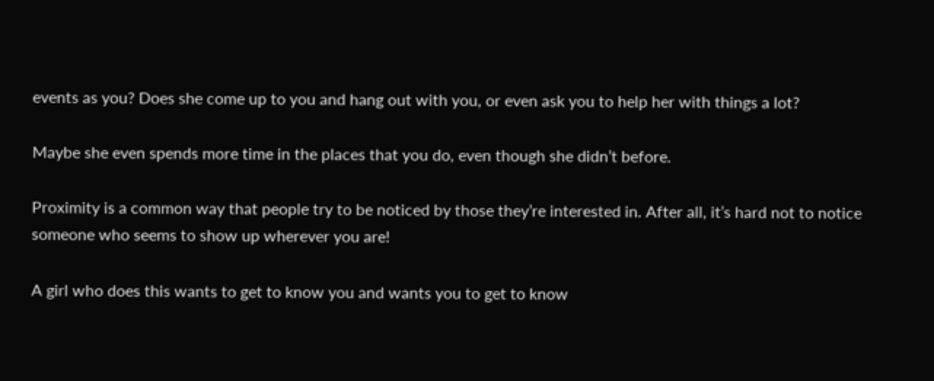events as you? Does she come up to you and hang out with you, or even ask you to help her with things a lot?

Maybe she even spends more time in the places that you do, even though she didn’t before.

Proximity is a common way that people try to be noticed by those they’re interested in. After all, it’s hard not to notice someone who seems to show up wherever you are!

A girl who does this wants to get to know you and wants you to get to know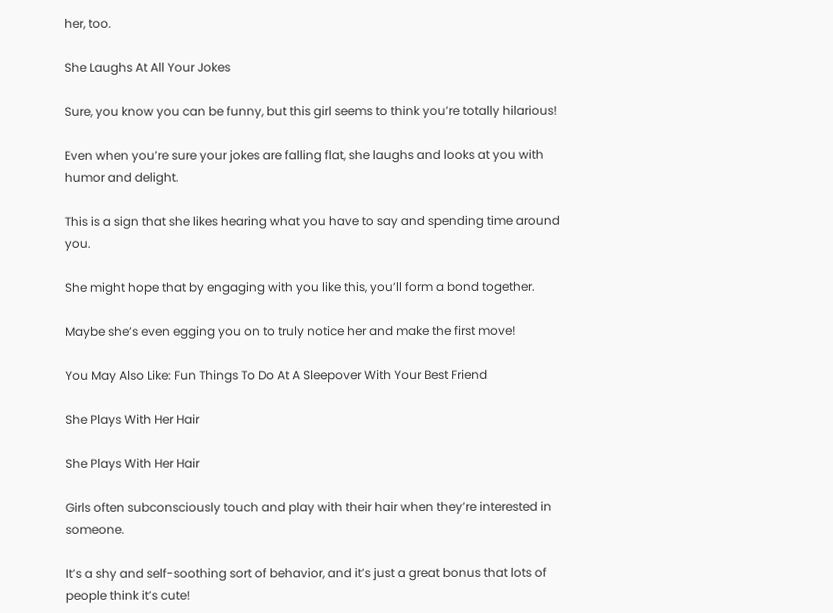her, too.

She Laughs At All Your Jokes

Sure, you know you can be funny, but this girl seems to think you’re totally hilarious!

Even when you’re sure your jokes are falling flat, she laughs and looks at you with humor and delight.

This is a sign that she likes hearing what you have to say and spending time around you.

She might hope that by engaging with you like this, you’ll form a bond together.

Maybe she’s even egging you on to truly notice her and make the first move!

You May Also Like: Fun Things To Do At A Sleepover With Your Best Friend

She Plays With Her Hair

She Plays With Her Hair

Girls often subconsciously touch and play with their hair when they’re interested in someone.

It’s a shy and self-soothing sort of behavior, and it’s just a great bonus that lots of people think it’s cute!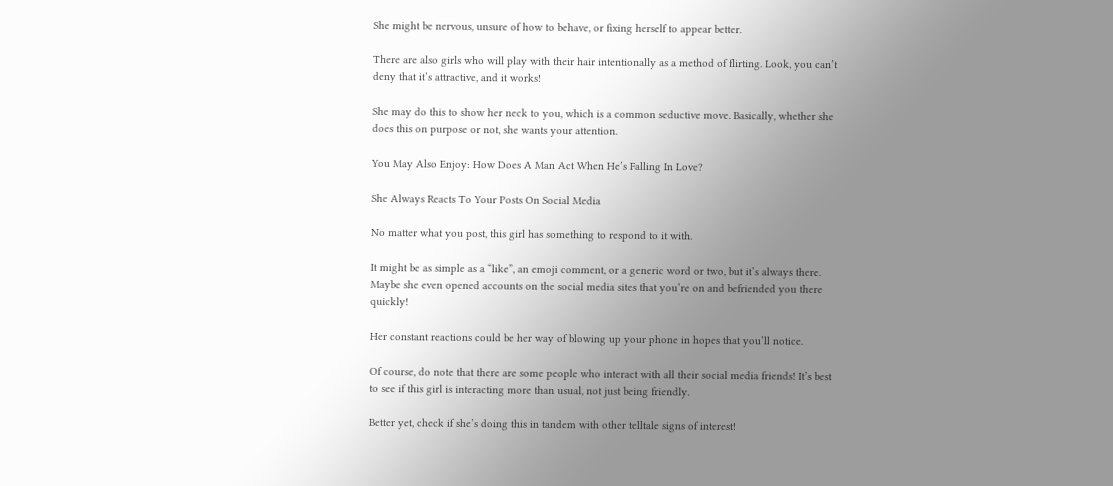She might be nervous, unsure of how to behave, or fixing herself to appear better.

There are also girls who will play with their hair intentionally as a method of flirting. Look, you can’t deny that it’s attractive, and it works!

She may do this to show her neck to you, which is a common seductive move. Basically, whether she does this on purpose or not, she wants your attention.

You May Also Enjoy: How Does A Man Act When He’s Falling In Love?

She Always Reacts To Your Posts On Social Media

No matter what you post, this girl has something to respond to it with.

It might be as simple as a “like”, an emoji comment, or a generic word or two, but it’s always there. Maybe she even opened accounts on the social media sites that you’re on and befriended you there quickly!

Her constant reactions could be her way of blowing up your phone in hopes that you’ll notice.

Of course, do note that there are some people who interact with all their social media friends! It’s best to see if this girl is interacting more than usual, not just being friendly.

Better yet, check if she’s doing this in tandem with other telltale signs of interest!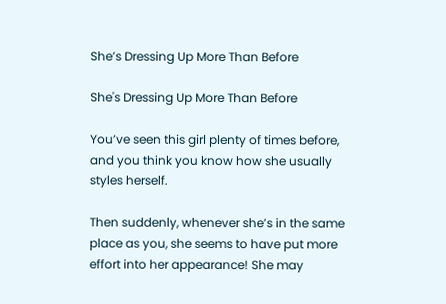She’s Dressing Up More Than Before

She's Dressing Up More Than Before

You’ve seen this girl plenty of times before, and you think you know how she usually styles herself.

Then suddenly, whenever she’s in the same place as you, she seems to have put more effort into her appearance! She may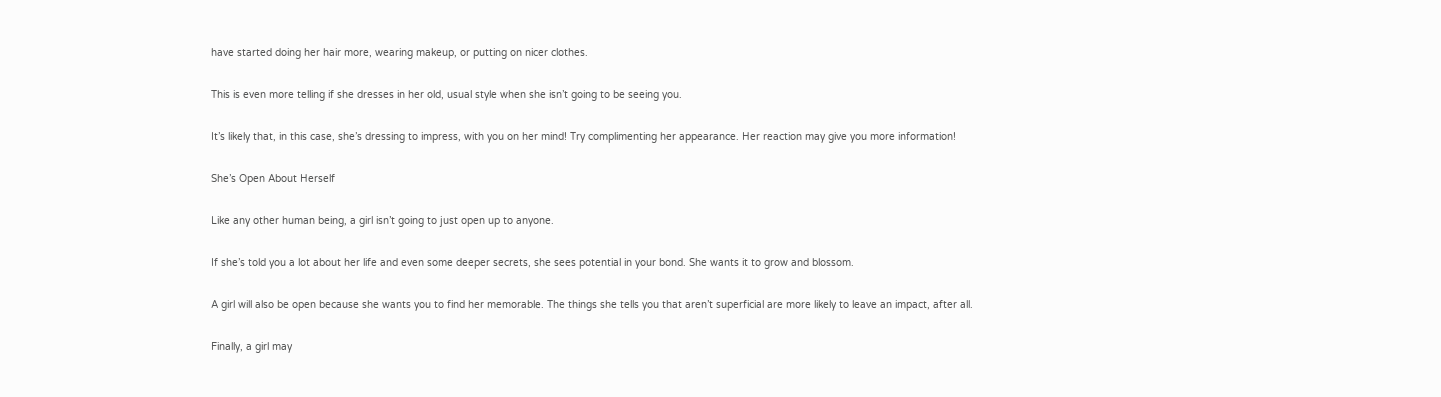have started doing her hair more, wearing makeup, or putting on nicer clothes.

This is even more telling if she dresses in her old, usual style when she isn’t going to be seeing you.

It’s likely that, in this case, she’s dressing to impress, with you on her mind! Try complimenting her appearance. Her reaction may give you more information!

She’s Open About Herself

Like any other human being, a girl isn’t going to just open up to anyone.

If she’s told you a lot about her life and even some deeper secrets, she sees potential in your bond. She wants it to grow and blossom.

A girl will also be open because she wants you to find her memorable. The things she tells you that aren’t superficial are more likely to leave an impact, after all.

Finally, a girl may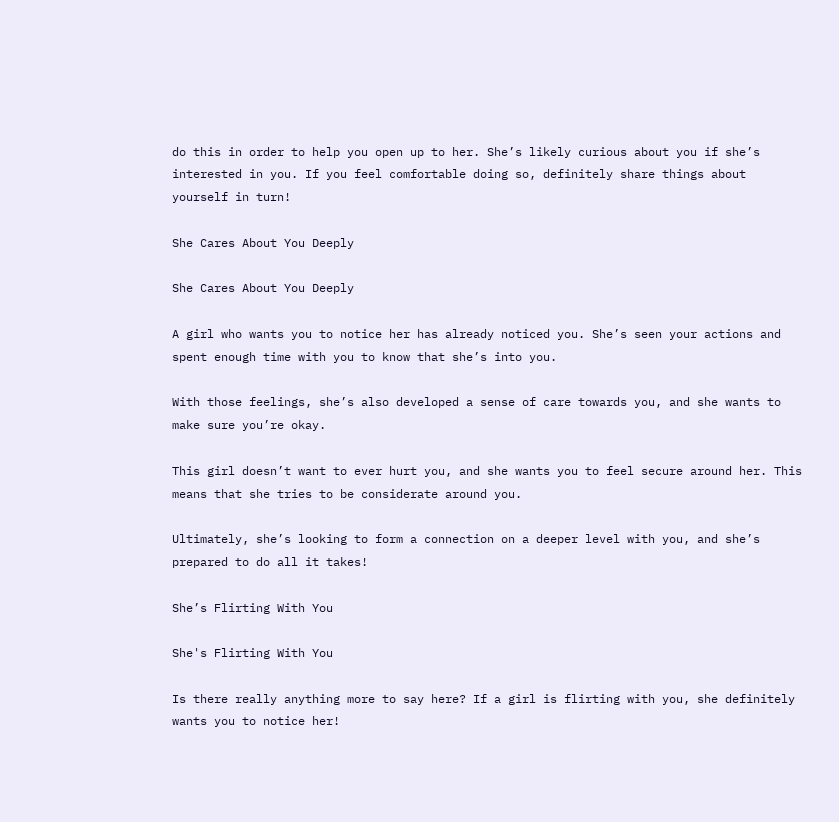do this in order to help you open up to her. She’s likely curious about you if she’s interested in you. If you feel comfortable doing so, definitely share things about yourself in turn!

She Cares About You Deeply

She Cares About You Deeply

A girl who wants you to notice her has already noticed you. She’s seen your actions and spent enough time with you to know that she’s into you.

With those feelings, she’s also developed a sense of care towards you, and she wants to make sure you’re okay.

This girl doesn’t want to ever hurt you, and she wants you to feel secure around her. This means that she tries to be considerate around you.

Ultimately, she’s looking to form a connection on a deeper level with you, and she’s prepared to do all it takes!

She’s Flirting With You

She's Flirting With You

Is there really anything more to say here? If a girl is flirting with you, she definitely wants you to notice her!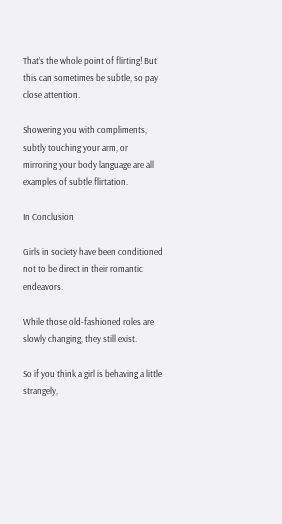That’s the whole point of flirting! But this can sometimes be subtle, so pay close attention.

Showering you with compliments, subtly touching your arm, or mirroring your body language are all examples of subtle flirtation.

In Conclusion

Girls in society have been conditioned not to be direct in their romantic endeavors.

While those old-fashioned roles are slowly changing, they still exist.

So if you think a girl is behaving a little strangely,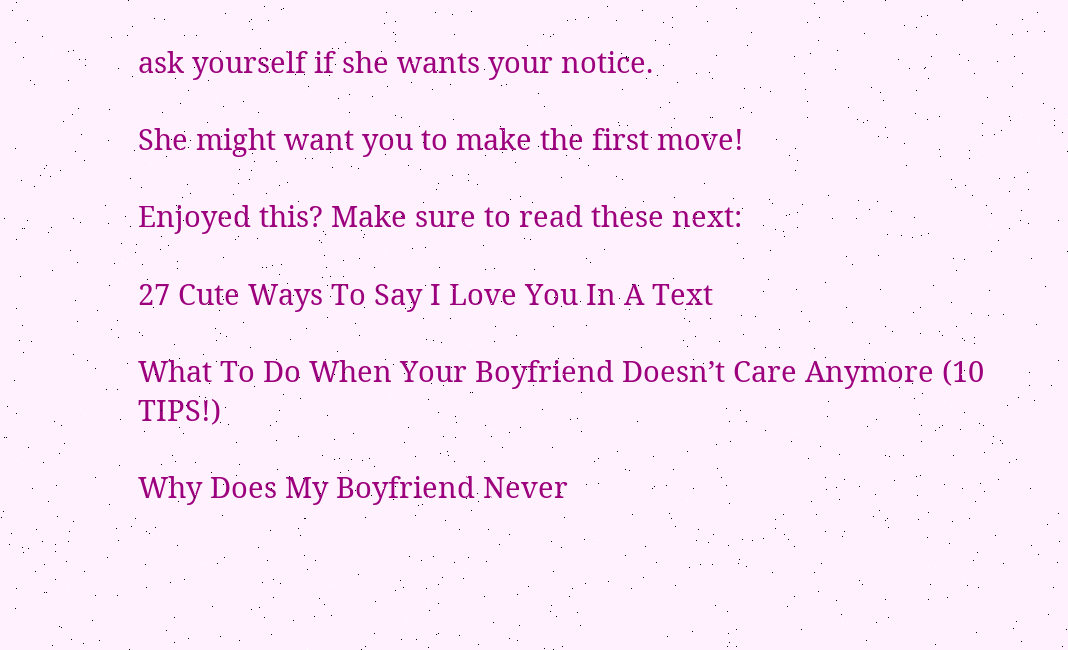ask yourself if she wants your notice.

She might want you to make the first move!

Enjoyed this? Make sure to read these next:

27 Cute Ways To Say I Love You In A Text

What To Do When Your Boyfriend Doesn’t Care Anymore (10 TIPS!)

Why Does My Boyfriend Never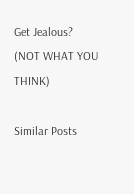Get Jealous? (NOT WHAT YOU THINK)

Similar Posts